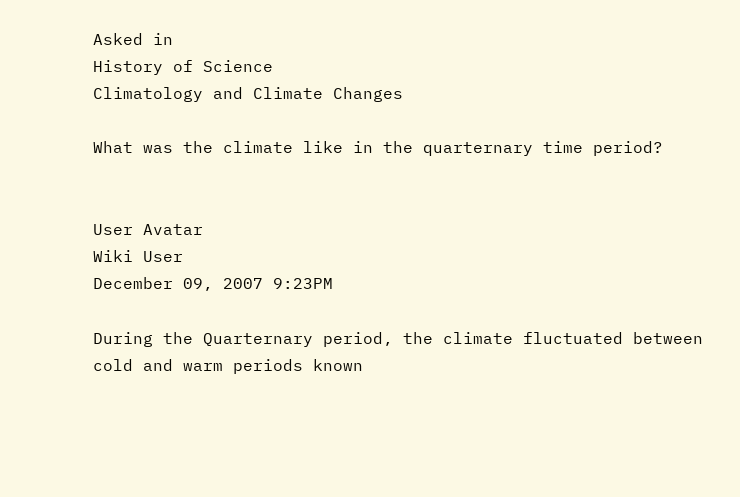Asked in
History of Science
Climatology and Climate Changes

What was the climate like in the quarternary time period?


User Avatar
Wiki User
December 09, 2007 9:23PM

During the Quarternary period, the climate fluctuated between cold and warm periods known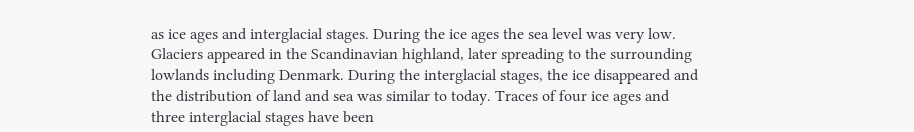as ice ages and interglacial stages. During the ice ages the sea level was very low. Glaciers appeared in the Scandinavian highland, later spreading to the surrounding lowlands including Denmark. During the interglacial stages, the ice disappeared and the distribution of land and sea was similar to today. Traces of four ice ages and three interglacial stages have been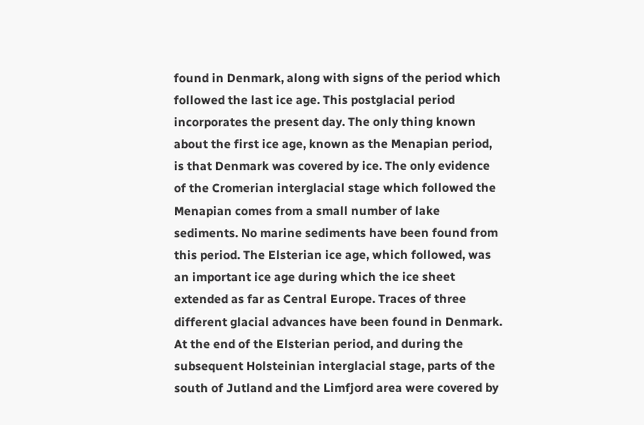found in Denmark, along with signs of the period which followed the last ice age. This postglacial period incorporates the present day. The only thing known about the first ice age, known as the Menapian period, is that Denmark was covered by ice. The only evidence of the Cromerian interglacial stage which followed the Menapian comes from a small number of lake sediments. No marine sediments have been found from this period. The Elsterian ice age, which followed, was an important ice age during which the ice sheet extended as far as Central Europe. Traces of three different glacial advances have been found in Denmark. At the end of the Elsterian period, and during the subsequent Holsteinian interglacial stage, parts of the south of Jutland and the Limfjord area were covered by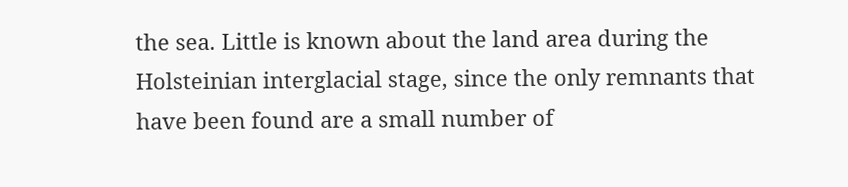the sea. Little is known about the land area during the Holsteinian interglacial stage, since the only remnants that have been found are a small number of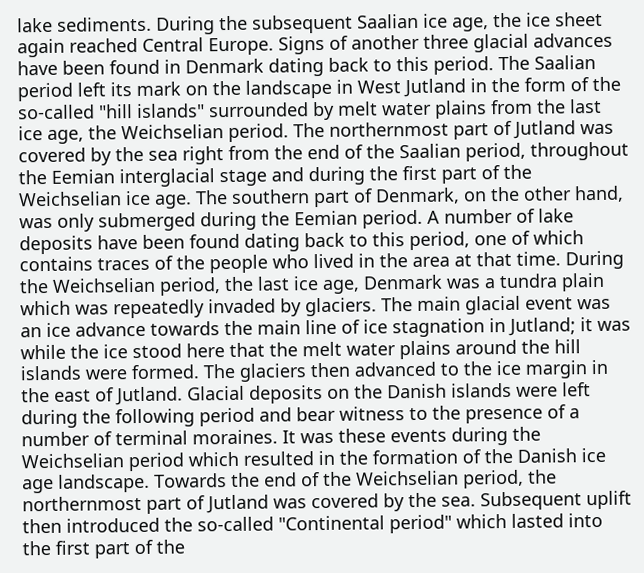lake sediments. During the subsequent Saalian ice age, the ice sheet again reached Central Europe. Signs of another three glacial advances have been found in Denmark dating back to this period. The Saalian period left its mark on the landscape in West Jutland in the form of the so-called "hill islands" surrounded by melt water plains from the last ice age, the Weichselian period. The northernmost part of Jutland was covered by the sea right from the end of the Saalian period, throughout the Eemian interglacial stage and during the first part of the Weichselian ice age. The southern part of Denmark, on the other hand, was only submerged during the Eemian period. A number of lake deposits have been found dating back to this period, one of which contains traces of the people who lived in the area at that time. During the Weichselian period, the last ice age, Denmark was a tundra plain which was repeatedly invaded by glaciers. The main glacial event was an ice advance towards the main line of ice stagnation in Jutland; it was while the ice stood here that the melt water plains around the hill islands were formed. The glaciers then advanced to the ice margin in the east of Jutland. Glacial deposits on the Danish islands were left during the following period and bear witness to the presence of a number of terminal moraines. It was these events during the Weichselian period which resulted in the formation of the Danish ice age landscape. Towards the end of the Weichselian period, the northernmost part of Jutland was covered by the sea. Subsequent uplift then introduced the so-called "Continental period" which lasted into the first part of the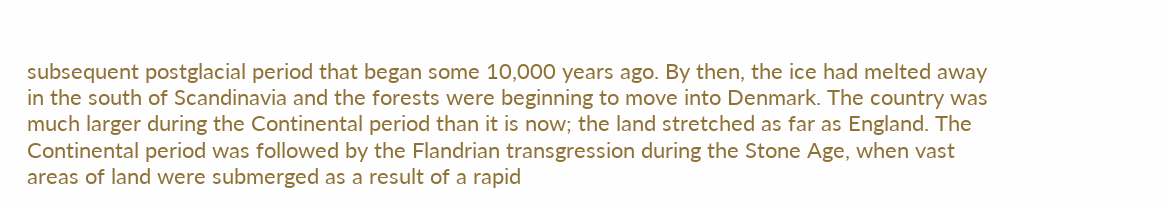subsequent postglacial period that began some 10,000 years ago. By then, the ice had melted away in the south of Scandinavia and the forests were beginning to move into Denmark. The country was much larger during the Continental period than it is now; the land stretched as far as England. The Continental period was followed by the Flandrian transgression during the Stone Age, when vast areas of land were submerged as a result of a rapid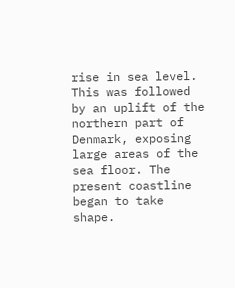rise in sea level. This was followed by an uplift of the northern part of Denmark, exposing large areas of the sea floor. The present coastline began to take shape.